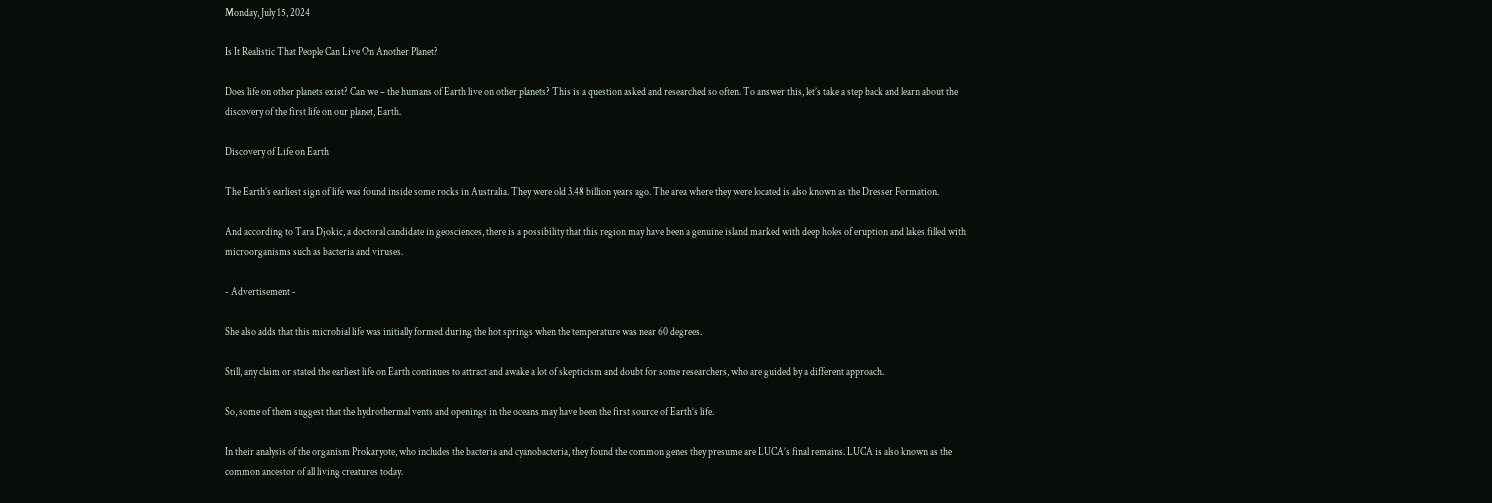Monday, July 15, 2024

Is It Realistic That People Can Live On Another Planet?

Does life on other planets exist? Can we – the humans of Earth live on other planets? This is a question asked and researched so often. To answer this, let’s take a step back and learn about the discovery of the first life on our planet, Earth.

Discovery of Life on Earth

The Earth’s earliest sign of life was found inside some rocks in Australia. They were old 3.48 billion years ago. The area where they were located is also known as the Dresser Formation.

And according to Tara Djokic, a doctoral candidate in geosciences, there is a possibility that this region may have been a genuine island marked with deep holes of eruption and lakes filled with microorganisms such as bacteria and viruses.

- Advertisement -

She also adds that this microbial life was initially formed during the hot springs when the temperature was near 60 degrees.

Still, any claim or stated the earliest life on Earth continues to attract and awake a lot of skepticism and doubt for some researchers, who are guided by a different approach.

So, some of them suggest that the hydrothermal vents and openings in the oceans may have been the first source of Earth’s life.

In their analysis of the organism Prokaryote, who includes the bacteria and cyanobacteria, they found the common genes they presume are LUCA’s final remains. LUCA is also known as the common ancestor of all living creatures today.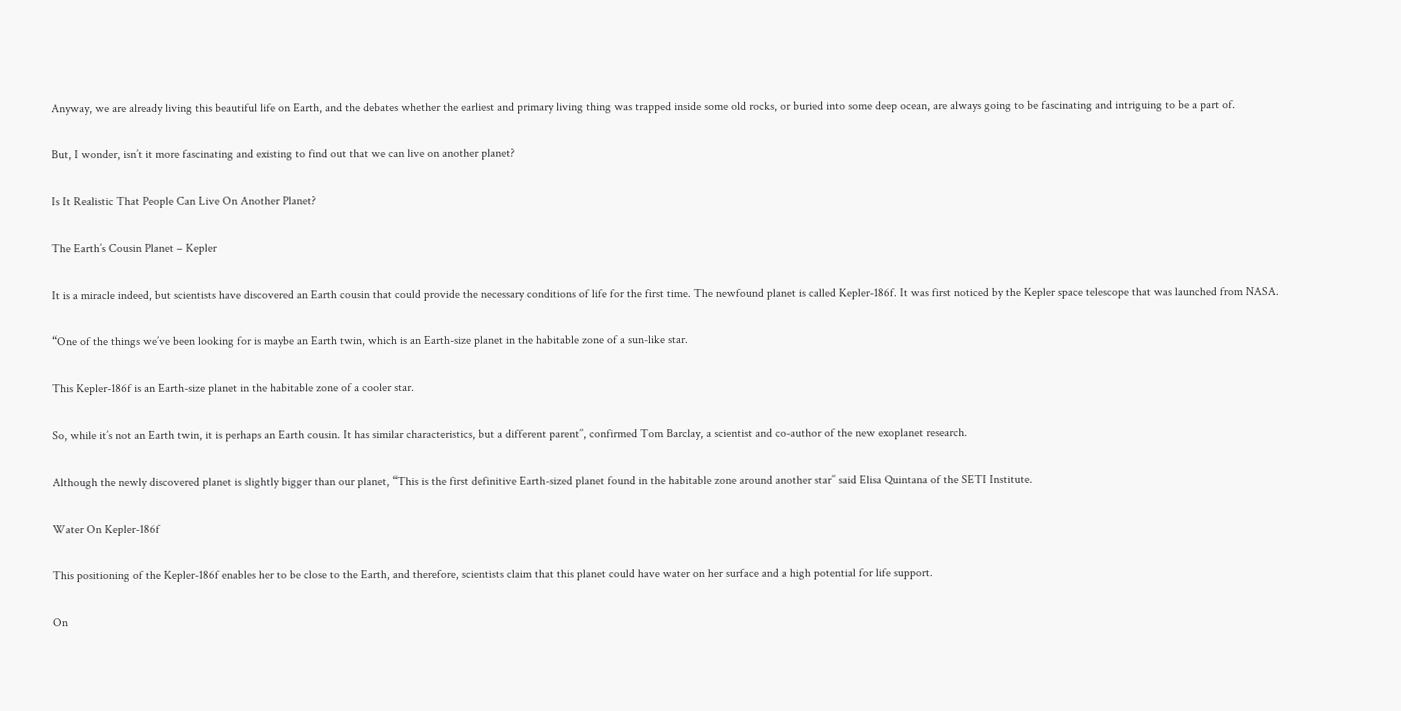Anyway, we are already living this beautiful life on Earth, and the debates whether the earliest and primary living thing was trapped inside some old rocks, or buried into some deep ocean, are always going to be fascinating and intriguing to be a part of.

But, I wonder, isn’t it more fascinating and existing to find out that we can live on another planet?

Is It Realistic That People Can Live On Another Planet?

The Earth’s Cousin Planet – Kepler

It is a miracle indeed, but scientists have discovered an Earth cousin that could provide the necessary conditions of life for the first time. The newfound planet is called Kepler-186f. It was first noticed by the Kepler space telescope that was launched from NASA.

“One of the things we’ve been looking for is maybe an Earth twin, which is an Earth-size planet in the habitable zone of a sun-like star.

This Kepler-186f is an Earth-size planet in the habitable zone of a cooler star.

So, while it’s not an Earth twin, it is perhaps an Earth cousin. It has similar characteristics, but a different parent’’, confirmed Tom Barclay, a scientist and co-author of the new exoplanet research.

Although the newly discovered planet is slightly bigger than our planet, “This is the first definitive Earth-sized planet found in the habitable zone around another star’’ said Elisa Quintana of the SETI Institute.

Water On Kepler-186f

This positioning of the Kepler-186f enables her to be close to the Earth, and therefore, scientists claim that this planet could have water on her surface and a high potential for life support.

On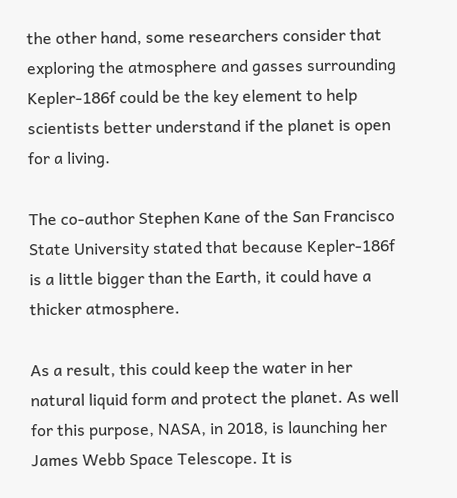the other hand, some researchers consider that exploring the atmosphere and gasses surrounding Kepler-186f could be the key element to help scientists better understand if the planet is open for a living.

The co-author Stephen Kane of the San Francisco State University stated that because Kepler-186f is a little bigger than the Earth, it could have a thicker atmosphere.

As a result, this could keep the water in her natural liquid form and protect the planet. As well for this purpose, NASA, in 2018, is launching her James Webb Space Telescope. It is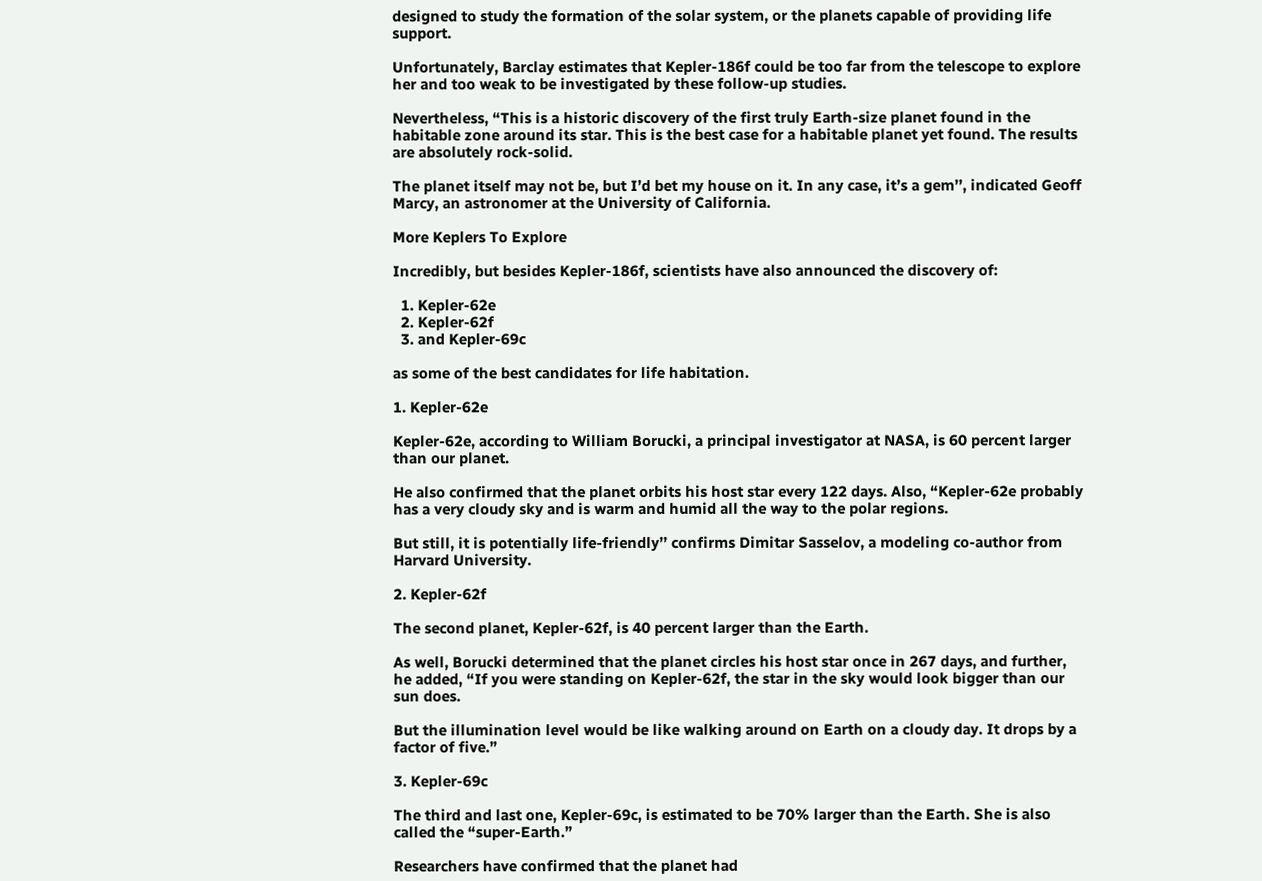designed to study the formation of the solar system, or the planets capable of providing life support.

Unfortunately, Barclay estimates that Kepler-186f could be too far from the telescope to explore her and too weak to be investigated by these follow-up studies.

Nevertheless, “This is a historic discovery of the first truly Earth-size planet found in the habitable zone around its star. This is the best case for a habitable planet yet found. The results are absolutely rock-solid.

The planet itself may not be, but I’d bet my house on it. In any case, it’s a gem’’, indicated Geoff Marcy, an astronomer at the University of California.

More Keplers To Explore

Incredibly, but besides Kepler-186f, scientists have also announced the discovery of:

  1. Kepler-62e
  2. Kepler-62f
  3. and Kepler-69c

as some of the best candidates for life habitation.

1. Kepler-62e

Kepler-62e, according to William Borucki, a principal investigator at NASA, is 60 percent larger than our planet.

He also confirmed that the planet orbits his host star every 122 days. Also, “Kepler-62e probably has a very cloudy sky and is warm and humid all the way to the polar regions.

But still, it is potentially life-friendly’’ confirms Dimitar Sasselov, a modeling co-author from Harvard University.

2. Kepler-62f

The second planet, Kepler-62f, is 40 percent larger than the Earth.

As well, Borucki determined that the planet circles his host star once in 267 days, and further, he added, “If you were standing on Kepler-62f, the star in the sky would look bigger than our sun does.

But the illumination level would be like walking around on Earth on a cloudy day. It drops by a factor of five.”

3. Kepler-69c

The third and last one, Kepler-69c, is estimated to be 70% larger than the Earth. She is also called the “super-Earth.”

Researchers have confirmed that the planet had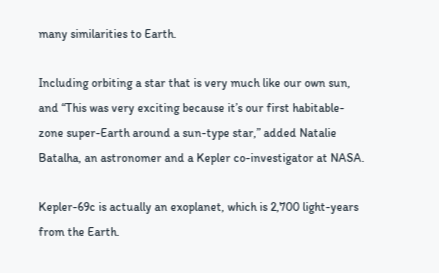many similarities to Earth.

Including orbiting a star that is very much like our own sun, and “This was very exciting because it’s our first habitable-zone super-Earth around a sun-type star,” added Natalie Batalha, an astronomer and a Kepler co-investigator at NASA.

Kepler-69c is actually an exoplanet, which is 2,700 light-years from the Earth.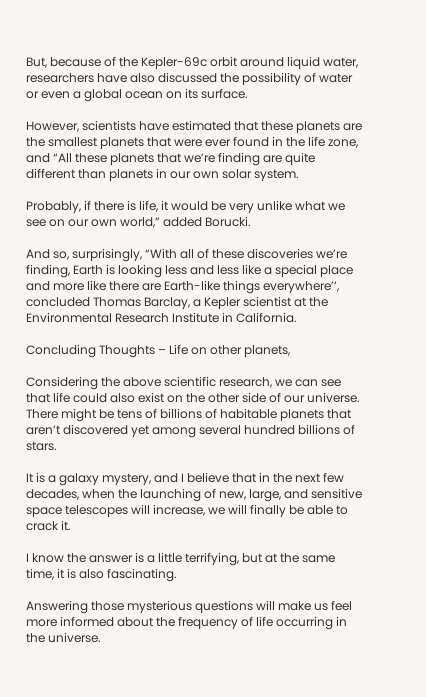But, because of the Kepler-69c orbit around liquid water, researchers have also discussed the possibility of water or even a global ocean on its surface.

However, scientists have estimated that these planets are the smallest planets that were ever found in the life zone, and “All these planets that we’re finding are quite different than planets in our own solar system.

Probably, if there is life, it would be very unlike what we see on our own world,” added Borucki.

And so, surprisingly, “With all of these discoveries we’re finding, Earth is looking less and less like a special place and more like there are Earth-like things everywhere’’, concluded Thomas Barclay, a Kepler scientist at the Environmental Research Institute in California.

Concluding Thoughts – Life on other planets,

Considering the above scientific research, we can see that life could also exist on the other side of our universe. There might be tens of billions of habitable planets that aren’t discovered yet among several hundred billions of stars.

It is a galaxy mystery, and I believe that in the next few decades, when the launching of new, large, and sensitive space telescopes will increase, we will finally be able to crack it.

I know the answer is a little terrifying, but at the same time, it is also fascinating.

Answering those mysterious questions will make us feel more informed about the frequency of life occurring in the universe.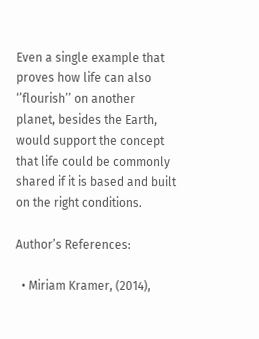Even a single example that proves how life can also ‘’flourish’’ on another planet, besides the Earth, would support the concept that life could be commonly shared if it is based and built on the right conditions.

Author’s References:

  • Miriam Kramer, (2014),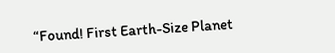“Found! First Earth-Size Planet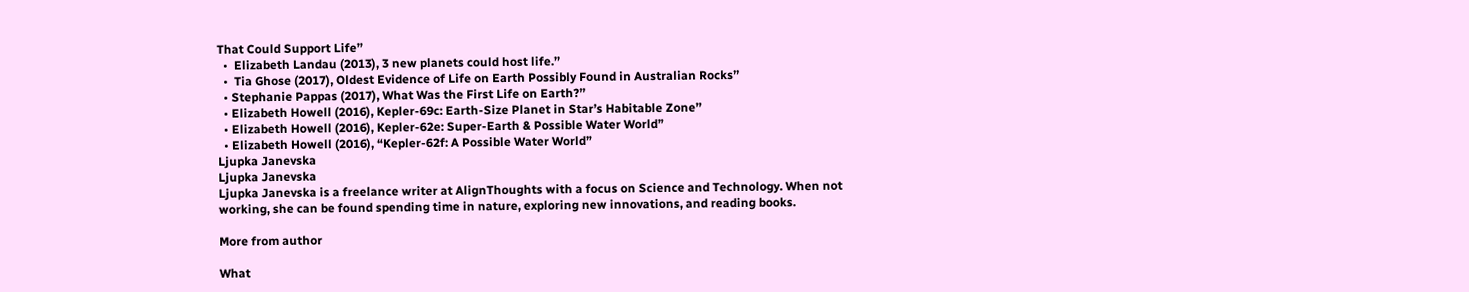That Could Support Life’’
  •  Elizabeth Landau (2013), 3 new planets could host life.’’
  •  Tia Ghose (2017), Oldest Evidence of Life on Earth Possibly Found in Australian Rocks’’
  • Stephanie Pappas (2017), What Was the First Life on Earth?’’
  • Elizabeth Howell (2016), Kepler-69c: Earth-Size Planet in Star’s Habitable Zone’’
  • Elizabeth Howell (2016), Kepler-62e: Super-Earth & Possible Water World”
  • Elizabeth Howell (2016), “Kepler-62f: A Possible Water World”
Ljupka Janevska
Ljupka Janevska
Ljupka Janevska is a freelance writer at AlignThoughts with a focus on Science and Technology. When not working, she can be found spending time in nature, exploring new innovations, and reading books.

More from author

What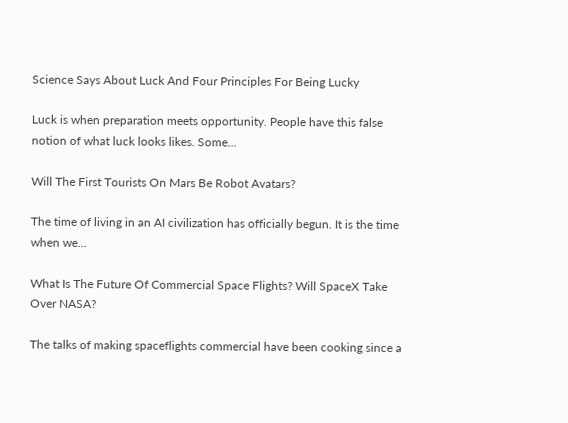Science Says About Luck And Four Principles For Being Lucky

Luck is when preparation meets opportunity. People have this false notion of what luck looks likes. Some...

Will The First Tourists On Mars Be Robot Avatars?

The time of living in an AI civilization has officially begun. It is the time when we...

What Is The Future Of Commercial Space Flights? Will SpaceX Take Over NASA?

The talks of making spaceflights commercial have been cooking since a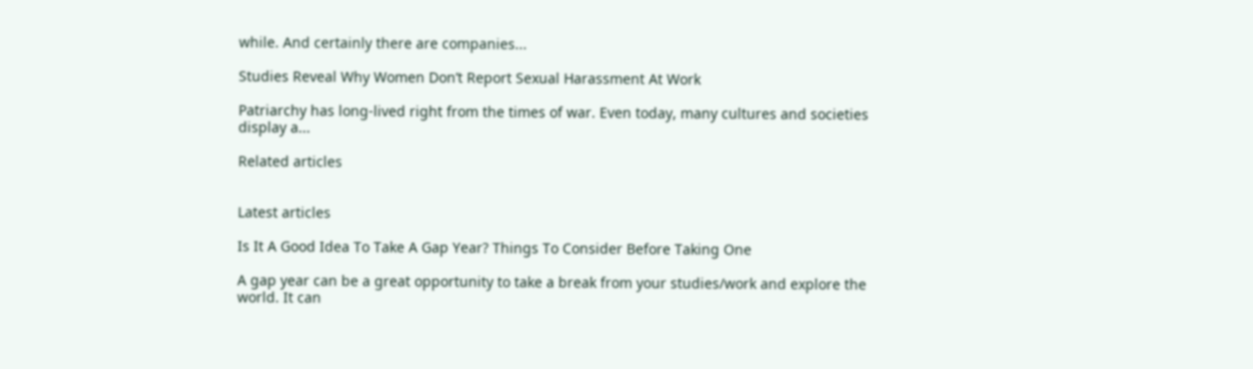while. And certainly there are companies...

Studies Reveal Why Women Don’t Report Sexual Harassment At Work

Patriarchy has long-lived right from the times of war. Even today, many cultures and societies display a...

Related articles


Latest articles

Is It A Good Idea To Take A Gap Year? Things To Consider Before Taking One

A gap year can be a great opportunity to take a break from your studies/work and explore the world. It can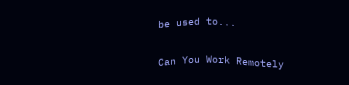be used to...

Can You Work Remotely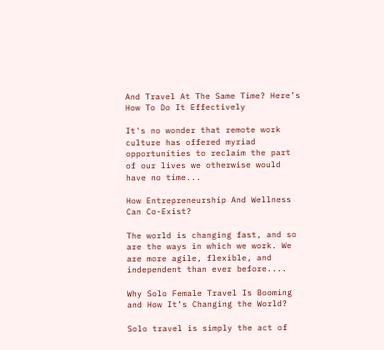And Travel At The Same Time? Here’s How To Do It Effectively

It's no wonder that remote work culture has offered myriad opportunities to reclaim the part of our lives we otherwise would have no time...

How Entrepreneurship And Wellness Can Co-Exist?

The world is changing fast, and so are the ways in which we work. We are more agile, flexible, and independent than ever before....

Why Solo Female Travel Is Booming and How It’s Changing the World?

Solo travel is simply the act of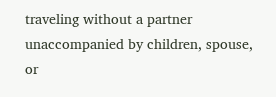traveling without a partner unaccompanied by children, spouse, or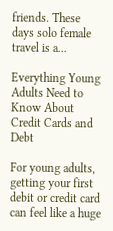friends. These days solo female travel is a...

Everything Young Adults Need to Know About Credit Cards and Debt

For young adults, getting your first debit or credit card can feel like a huge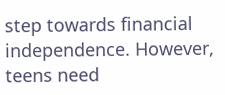step towards financial independence. However, teens need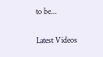to be...

Latest Videos